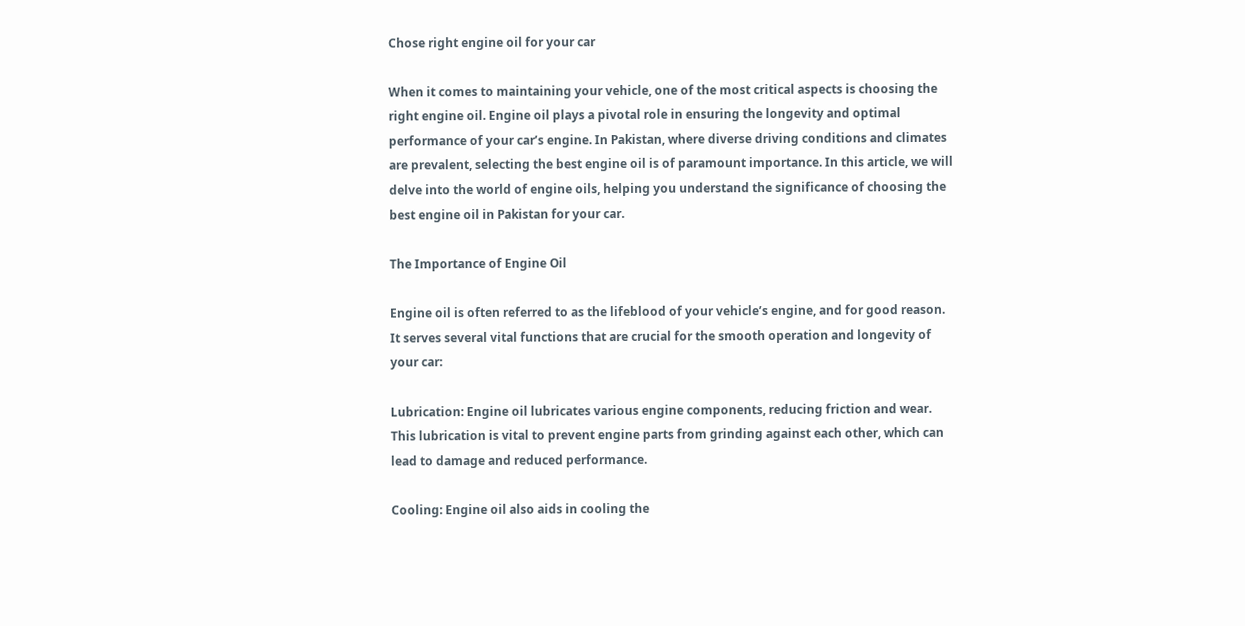Chose right engine oil for your car

When it comes to maintaining your vehicle, one of the most critical aspects is choosing the right engine oil. Engine oil plays a pivotal role in ensuring the longevity and optimal performance of your car’s engine. In Pakistan, where diverse driving conditions and climates are prevalent, selecting the best engine oil is of paramount importance. In this article, we will delve into the world of engine oils, helping you understand the significance of choosing the best engine oil in Pakistan for your car.

The Importance of Engine Oil

Engine oil is often referred to as the lifeblood of your vehicle’s engine, and for good reason. It serves several vital functions that are crucial for the smooth operation and longevity of your car:

Lubrication: Engine oil lubricates various engine components, reducing friction and wear. This lubrication is vital to prevent engine parts from grinding against each other, which can lead to damage and reduced performance.

Cooling: Engine oil also aids in cooling the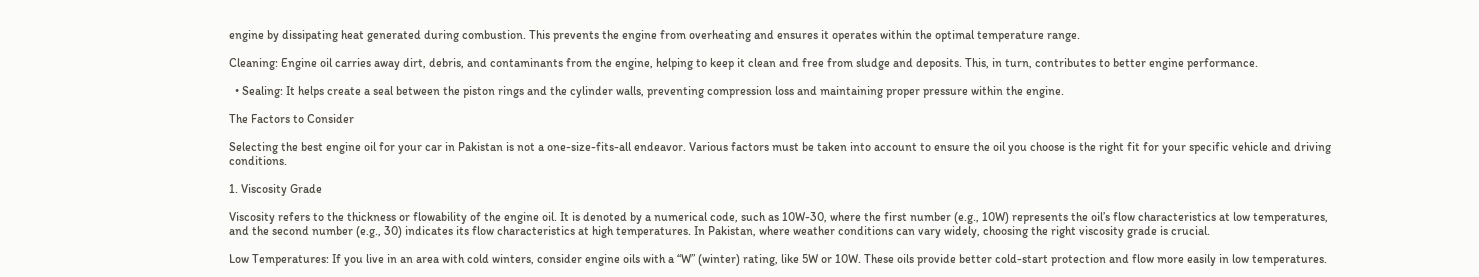engine by dissipating heat generated during combustion. This prevents the engine from overheating and ensures it operates within the optimal temperature range.

Cleaning: Engine oil carries away dirt, debris, and contaminants from the engine, helping to keep it clean and free from sludge and deposits. This, in turn, contributes to better engine performance.

  • Sealing: It helps create a seal between the piston rings and the cylinder walls, preventing compression loss and maintaining proper pressure within the engine.

The Factors to Consider

Selecting the best engine oil for your car in Pakistan is not a one-size-fits-all endeavor. Various factors must be taken into account to ensure the oil you choose is the right fit for your specific vehicle and driving conditions.

1. Viscosity Grade

Viscosity refers to the thickness or flowability of the engine oil. It is denoted by a numerical code, such as 10W-30, where the first number (e.g., 10W) represents the oil’s flow characteristics at low temperatures, and the second number (e.g., 30) indicates its flow characteristics at high temperatures. In Pakistan, where weather conditions can vary widely, choosing the right viscosity grade is crucial.

Low Temperatures: If you live in an area with cold winters, consider engine oils with a “W” (winter) rating, like 5W or 10W. These oils provide better cold-start protection and flow more easily in low temperatures.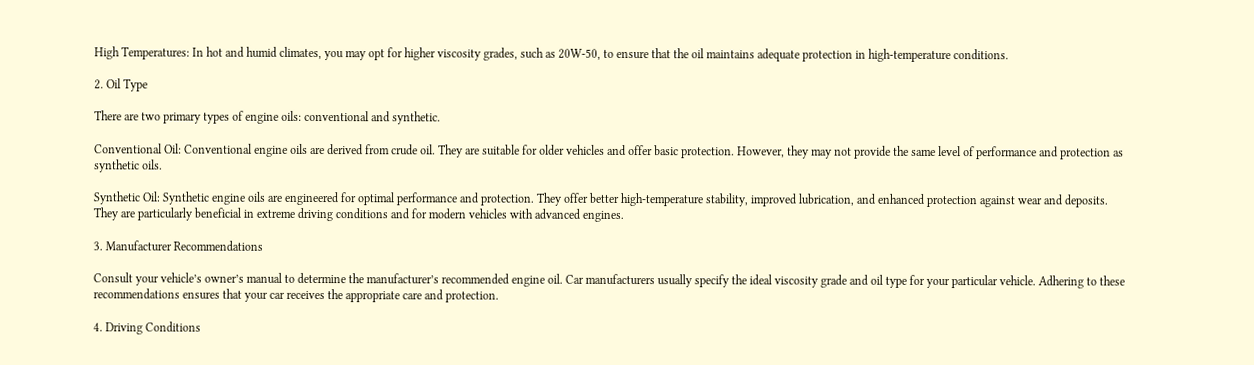High Temperatures: In hot and humid climates, you may opt for higher viscosity grades, such as 20W-50, to ensure that the oil maintains adequate protection in high-temperature conditions.

2. Oil Type

There are two primary types of engine oils: conventional and synthetic.

Conventional Oil: Conventional engine oils are derived from crude oil. They are suitable for older vehicles and offer basic protection. However, they may not provide the same level of performance and protection as synthetic oils.

Synthetic Oil: Synthetic engine oils are engineered for optimal performance and protection. They offer better high-temperature stability, improved lubrication, and enhanced protection against wear and deposits. They are particularly beneficial in extreme driving conditions and for modern vehicles with advanced engines.

3. Manufacturer Recommendations

Consult your vehicle’s owner’s manual to determine the manufacturer’s recommended engine oil. Car manufacturers usually specify the ideal viscosity grade and oil type for your particular vehicle. Adhering to these recommendations ensures that your car receives the appropriate care and protection.

4. Driving Conditions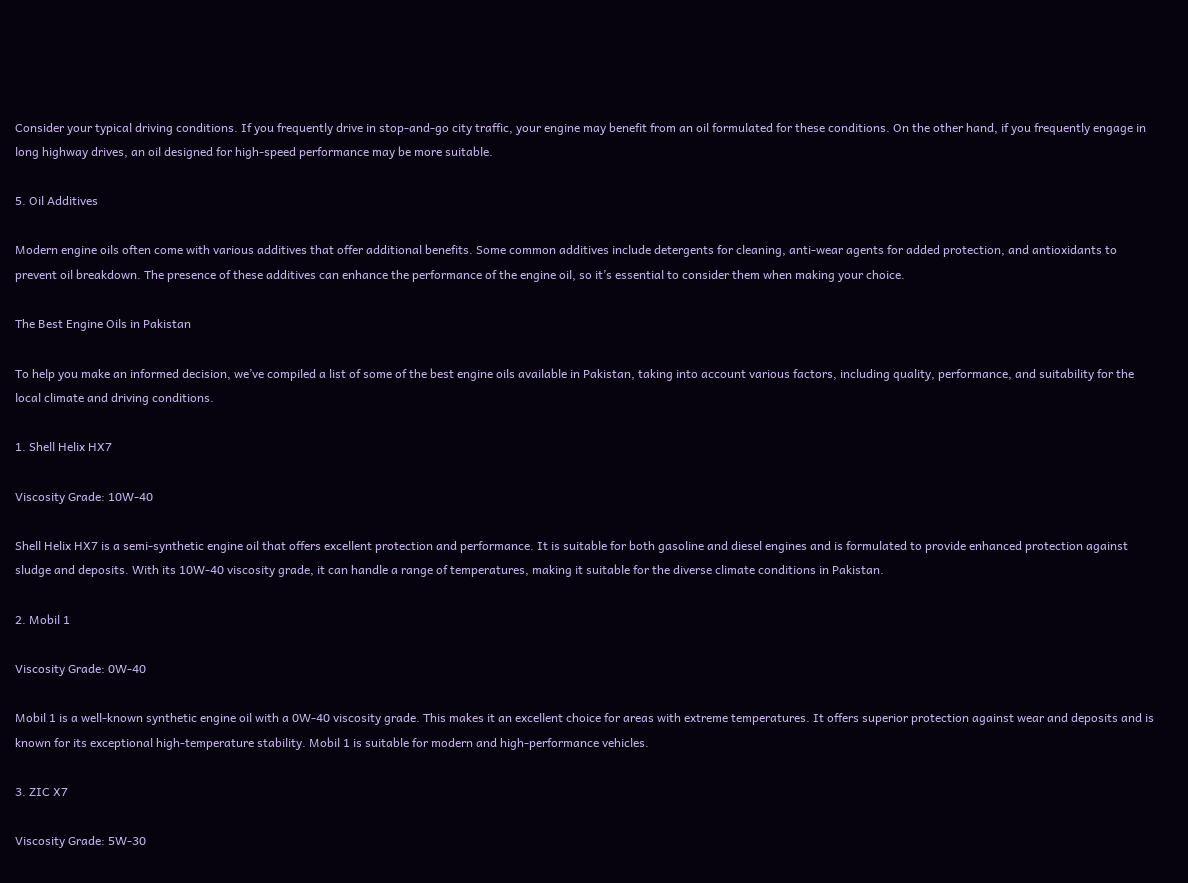Consider your typical driving conditions. If you frequently drive in stop-and-go city traffic, your engine may benefit from an oil formulated for these conditions. On the other hand, if you frequently engage in long highway drives, an oil designed for high-speed performance may be more suitable.

5. Oil Additives

Modern engine oils often come with various additives that offer additional benefits. Some common additives include detergents for cleaning, anti-wear agents for added protection, and antioxidants to prevent oil breakdown. The presence of these additives can enhance the performance of the engine oil, so it’s essential to consider them when making your choice.

The Best Engine Oils in Pakistan

To help you make an informed decision, we’ve compiled a list of some of the best engine oils available in Pakistan, taking into account various factors, including quality, performance, and suitability for the local climate and driving conditions.

1. Shell Helix HX7

Viscosity Grade: 10W-40

Shell Helix HX7 is a semi-synthetic engine oil that offers excellent protection and performance. It is suitable for both gasoline and diesel engines and is formulated to provide enhanced protection against sludge and deposits. With its 10W-40 viscosity grade, it can handle a range of temperatures, making it suitable for the diverse climate conditions in Pakistan.

2. Mobil 1

Viscosity Grade: 0W-40

Mobil 1 is a well-known synthetic engine oil with a 0W-40 viscosity grade. This makes it an excellent choice for areas with extreme temperatures. It offers superior protection against wear and deposits and is known for its exceptional high-temperature stability. Mobil 1 is suitable for modern and high-performance vehicles.

3. ZIC X7

Viscosity Grade: 5W-30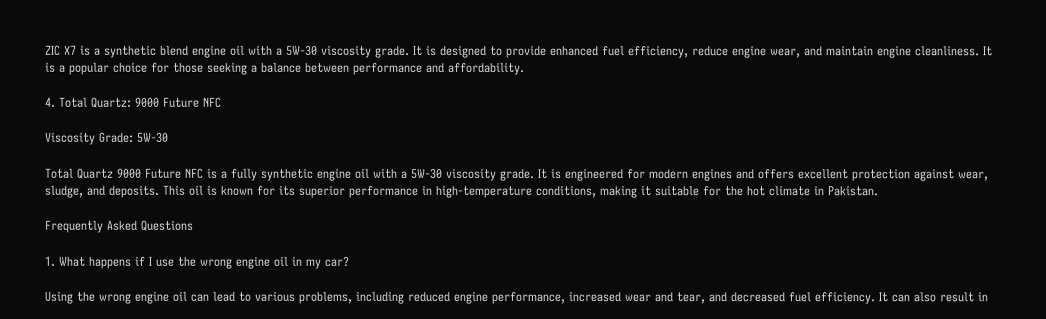ZIC X7 is a synthetic blend engine oil with a 5W-30 viscosity grade. It is designed to provide enhanced fuel efficiency, reduce engine wear, and maintain engine cleanliness. It is a popular choice for those seeking a balance between performance and affordability.

4. Total Quartz: 9000 Future NFC

Viscosity Grade: 5W-30

Total Quartz 9000 Future NFC is a fully synthetic engine oil with a 5W-30 viscosity grade. It is engineered for modern engines and offers excellent protection against wear, sludge, and deposits. This oil is known for its superior performance in high-temperature conditions, making it suitable for the hot climate in Pakistan.

Frequently Asked Questions

1. What happens if I use the wrong engine oil in my car?

Using the wrong engine oil can lead to various problems, including reduced engine performance, increased wear and tear, and decreased fuel efficiency. It can also result in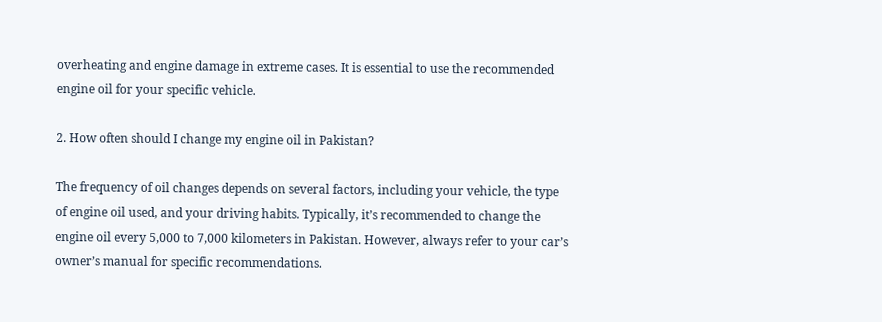overheating and engine damage in extreme cases. It is essential to use the recommended engine oil for your specific vehicle.

2. How often should I change my engine oil in Pakistan?

The frequency of oil changes depends on several factors, including your vehicle, the type of engine oil used, and your driving habits. Typically, it’s recommended to change the engine oil every 5,000 to 7,000 kilometers in Pakistan. However, always refer to your car’s owner’s manual for specific recommendations.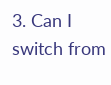3. Can I switch from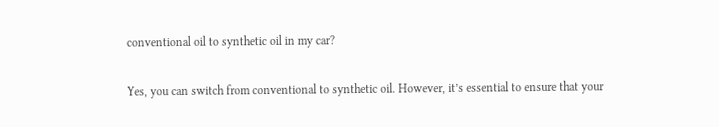conventional oil to synthetic oil in my car?

Yes, you can switch from conventional to synthetic oil. However, it’s essential to ensure that your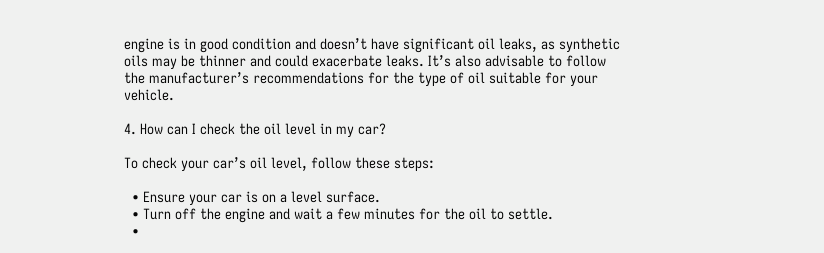engine is in good condition and doesn’t have significant oil leaks, as synthetic oils may be thinner and could exacerbate leaks. It’s also advisable to follow the manufacturer’s recommendations for the type of oil suitable for your vehicle.

4. How can I check the oil level in my car?

To check your car’s oil level, follow these steps:

  • Ensure your car is on a level surface.
  • Turn off the engine and wait a few minutes for the oil to settle.
  •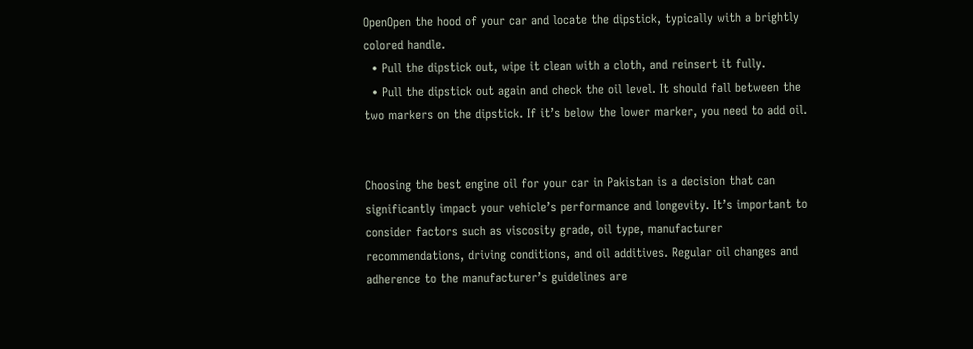OpenOpen the hood of your car and locate the dipstick, typically with a brightly colored handle.
  • Pull the dipstick out, wipe it clean with a cloth, and reinsert it fully.
  • Pull the dipstick out again and check the oil level. It should fall between the two markers on the dipstick. If it’s below the lower marker, you need to add oil.


Choosing the best engine oil for your car in Pakistan is a decision that can significantly impact your vehicle’s performance and longevity. It’s important to consider factors such as viscosity grade, oil type, manufacturer recommendations, driving conditions, and oil additives. Regular oil changes and adherence to the manufacturer’s guidelines are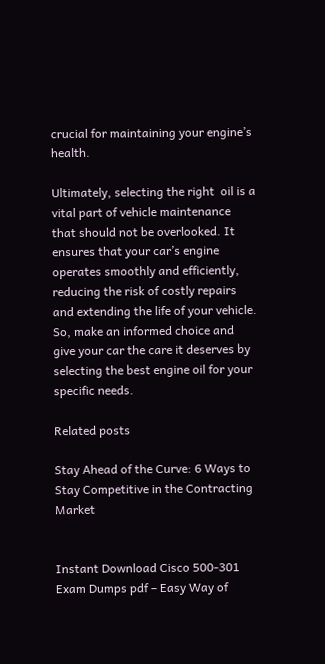crucial for maintaining your engine’s health.

Ultimately, selecting the right  oil is a vital part of vehicle maintenance that should not be overlooked. It ensures that your car’s engine operates smoothly and efficiently, reducing the risk of costly repairs and extending the life of your vehicle. So, make an informed choice and give your car the care it deserves by selecting the best engine oil for your specific needs.

Related posts

Stay Ahead of the Curve: 6 Ways to Stay Competitive in the Contracting Market


Instant Download Cisco 500-301 Exam Dumps pdf – Easy Way of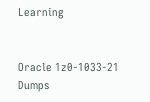Learning


Oracle 1z0-1033-21 Dumps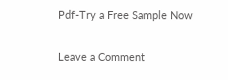Pdf-Try a Free Sample Now


Leave a Comment